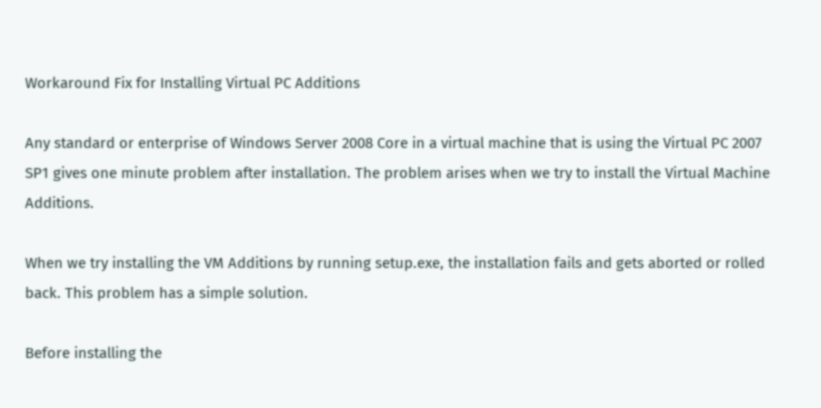Workaround Fix for Installing Virtual PC Additions

Any standard or enterprise of Windows Server 2008 Core in a virtual machine that is using the Virtual PC 2007 SP1 gives one minute problem after installation. The problem arises when we try to install the Virtual Machine Additions.

When we try installing the VM Additions by running setup.exe, the installation fails and gets aborted or rolled back. This problem has a simple solution.

Before installing the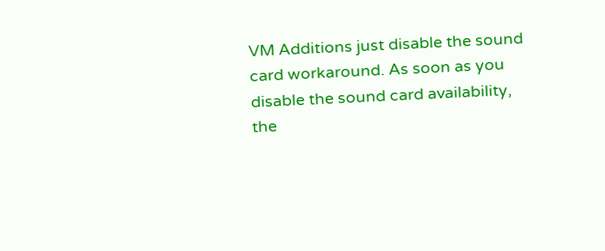VM Additions just disable the sound card workaround. As soon as you disable the sound card availability, the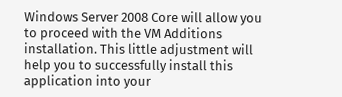Windows Server 2008 Core will allow you to proceed with the VM Additions installation. This little adjustment will help you to successfully install this application into your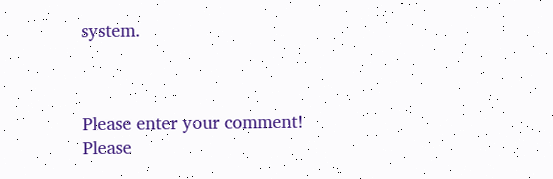system.



Please enter your comment!
Please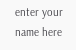enter your name here